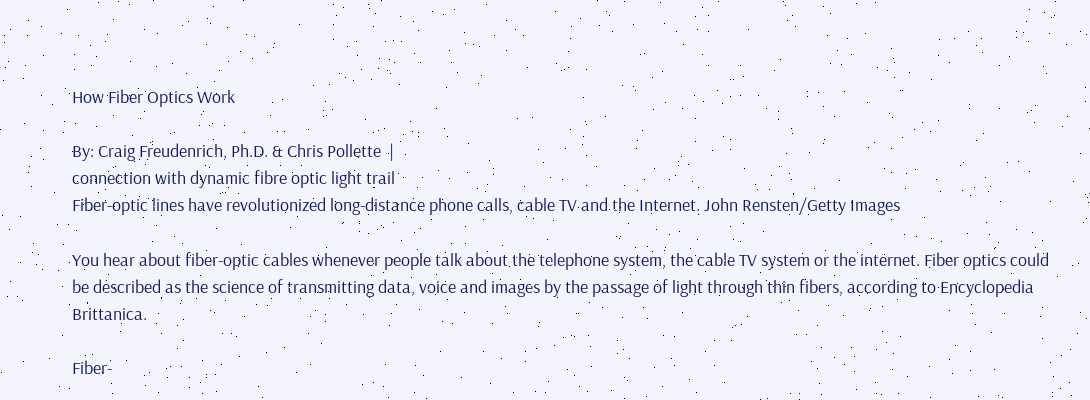How Fiber Optics Work

By: Craig Freudenrich, Ph.D. & Chris Pollette  |
connection with dynamic fibre optic light trail
Fiber-optic lines have revolutionized long-distance phone calls, cable TV and the Internet. John Rensten/Getty Images

You hear about fiber-optic cables whenever people talk about the telephone system, the cable TV system or the internet. Fiber optics could be described as the science of transmitting data, voice and images by the passage of light through thin fibers, according to Encyclopedia Brittanica.

Fiber-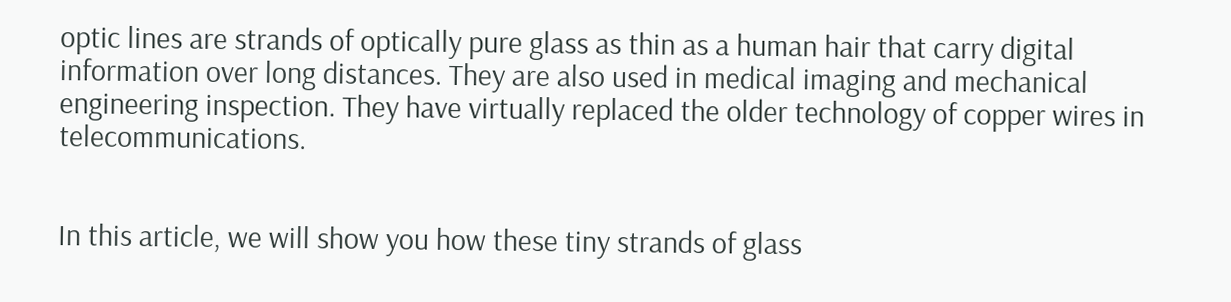optic lines are strands of optically pure glass as thin as a human hair that carry digital information over long distances. They are also used in medical imaging and mechanical engineering inspection. They have virtually replaced the older technology of copper wires in telecommunications.


In this article, we will show you how these tiny strands of glass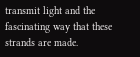transmit light and the fascinating way that these strands are made.